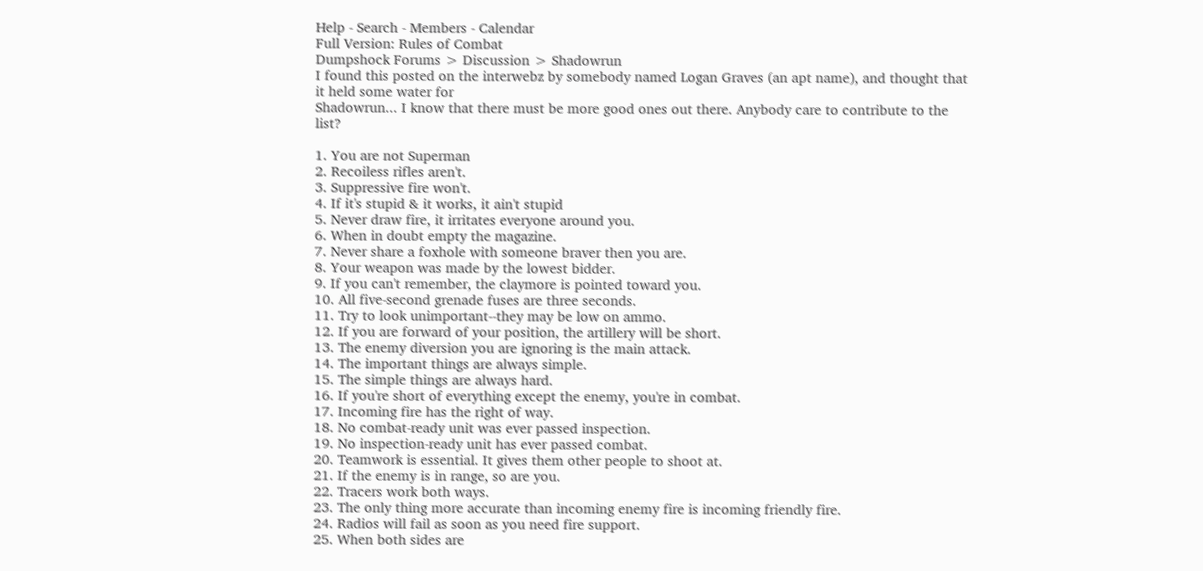Help - Search - Members - Calendar
Full Version: Rules of Combat
Dumpshock Forums > Discussion > Shadowrun
I found this posted on the interwebz by somebody named Logan Graves (an apt name), and thought that it held some water for
Shadowrun... I know that there must be more good ones out there. Anybody care to contribute to the list?

1. You are not Superman
2. Recoiless rifles aren't.
3. Suppressive fire won't.
4. If it's stupid & it works, it ain't stupid
5. Never draw fire, it irritates everyone around you.
6. When in doubt empty the magazine.
7. Never share a foxhole with someone braver then you are.
8. Your weapon was made by the lowest bidder.
9. If you can't remember, the claymore is pointed toward you.
10. All five-second grenade fuses are three seconds.
11. Try to look unimportant--they may be low on ammo.
12. If you are forward of your position, the artillery will be short.
13. The enemy diversion you are ignoring is the main attack.
14. The important things are always simple.
15. The simple things are always hard.
16. If you're short of everything except the enemy, you're in combat.
17. Incoming fire has the right of way.
18. No combat-ready unit was ever passed inspection.
19. No inspection-ready unit has ever passed combat.
20. Teamwork is essential. It gives them other people to shoot at.
21. If the enemy is in range, so are you.
22. Tracers work both ways.
23. The only thing more accurate than incoming enemy fire is incoming friendly fire.
24. Radios will fail as soon as you need fire support.
25. When both sides are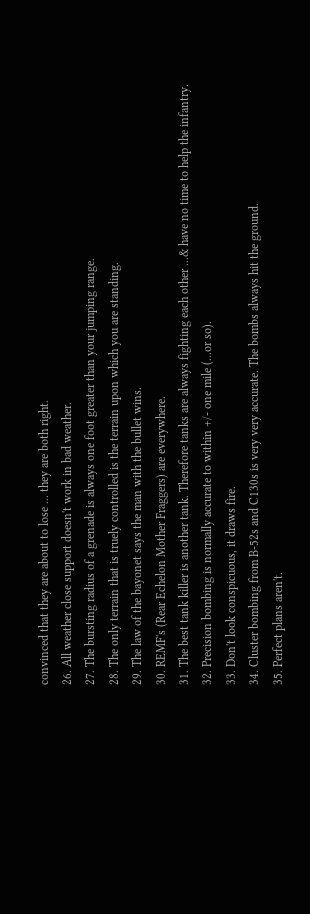convinced that they are about to lose ... they are both right.
26. All weather close support doesn't work in bad weather.
27. The bursting radius of a grenade is always one foot greater than your jumping range.
28. The only terrain that is truely controlled is the terrain upon which you are standing.
29. The law of the bayonet says the man with the bullet wins.
30. REMF's (Rear Echelon Mother Fraggers) are everywhere.
31. The best tank killer is another tank. Therefore tanks are always fighting each other ...& have no time to help the infantry.
32. Precision bombing is normally accurate to within +/- one mile (...or so).
33. Don't look conspicuous, it draws fire.
34. Cluster bombing from B-52s and C130s is very very accurate. The bombs always hit the ground.
35. Perfect plans aren't.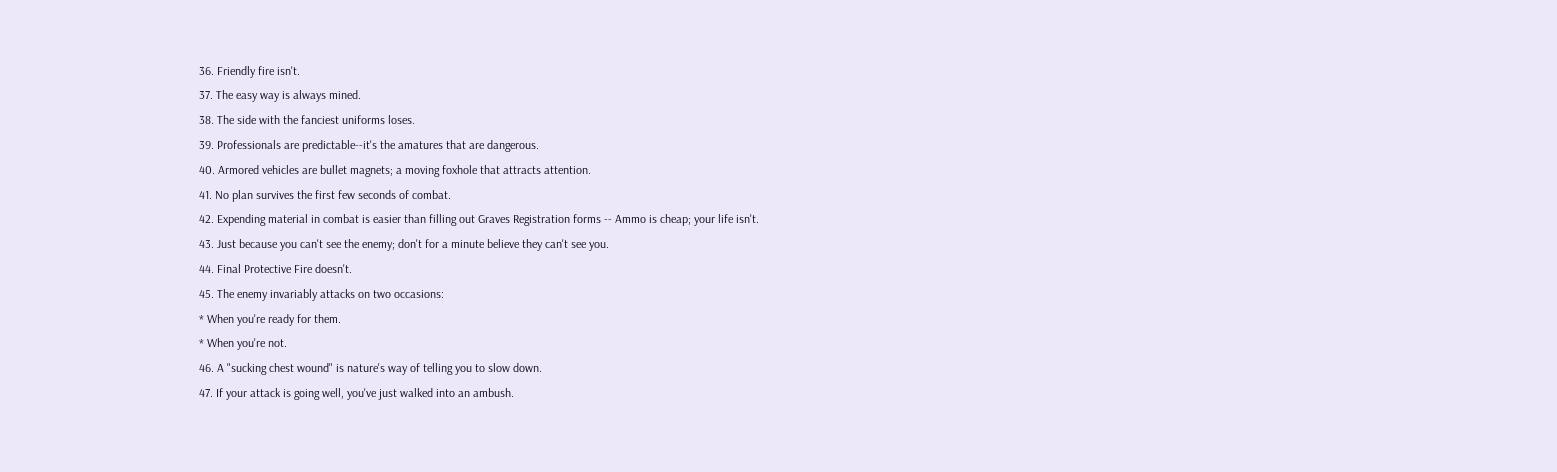36. Friendly fire isn't.
37. The easy way is always mined.
38. The side with the fanciest uniforms loses.
39. Professionals are predictable--it's the amatures that are dangerous.
40. Armored vehicles are bullet magnets; a moving foxhole that attracts attention.
41. No plan survives the first few seconds of combat.
42. Expending material in combat is easier than filling out Graves Registration forms -- Ammo is cheap; your life isn't.
43. Just because you can't see the enemy; don't for a minute believe they can't see you.
44. Final Protective Fire doesn't.
45. The enemy invariably attacks on two occasions:
* When you're ready for them.
* When you're not.
46. A "sucking chest wound" is nature's way of telling you to slow down.
47. If your attack is going well, you've just walked into an ambush.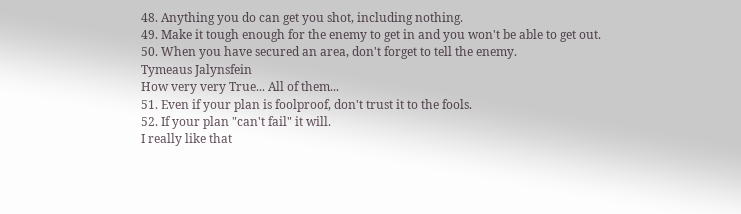48. Anything you do can get you shot, including nothing.
49. Make it tough enough for the enemy to get in and you won't be able to get out.
50. When you have secured an area, don't forget to tell the enemy.
Tymeaus Jalynsfein
How very very True... All of them...
51. Even if your plan is foolproof, don't trust it to the fools.
52. If your plan "can't fail" it will.
I really like that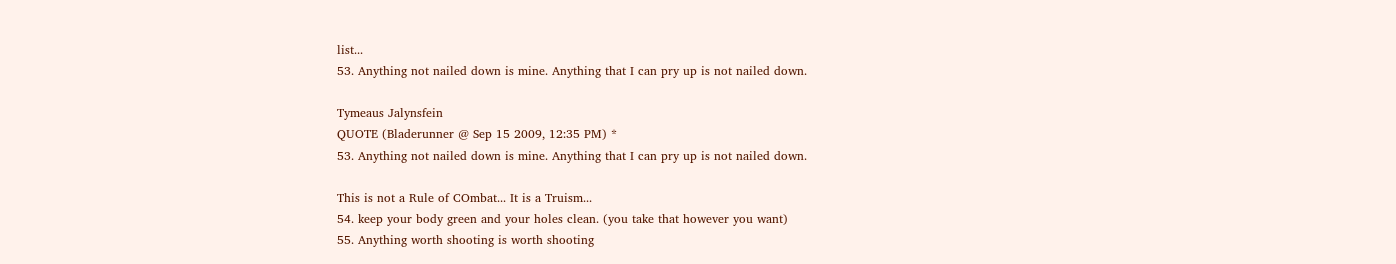list...
53. Anything not nailed down is mine. Anything that I can pry up is not nailed down.

Tymeaus Jalynsfein
QUOTE (Bladerunner @ Sep 15 2009, 12:35 PM) *
53. Anything not nailed down is mine. Anything that I can pry up is not nailed down.

This is not a Rule of COmbat... It is a Truism...
54. keep your body green and your holes clean. (you take that however you want)
55. Anything worth shooting is worth shooting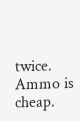twice. Ammo is cheap.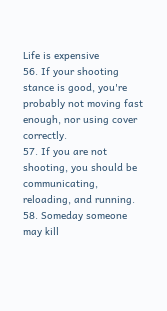Life is expensive
56. If your shooting stance is good, you're probably not moving fast enough, nor using cover correctly.
57. If you are not shooting, you should be communicating, reloading, and running.
58. Someday someone may kill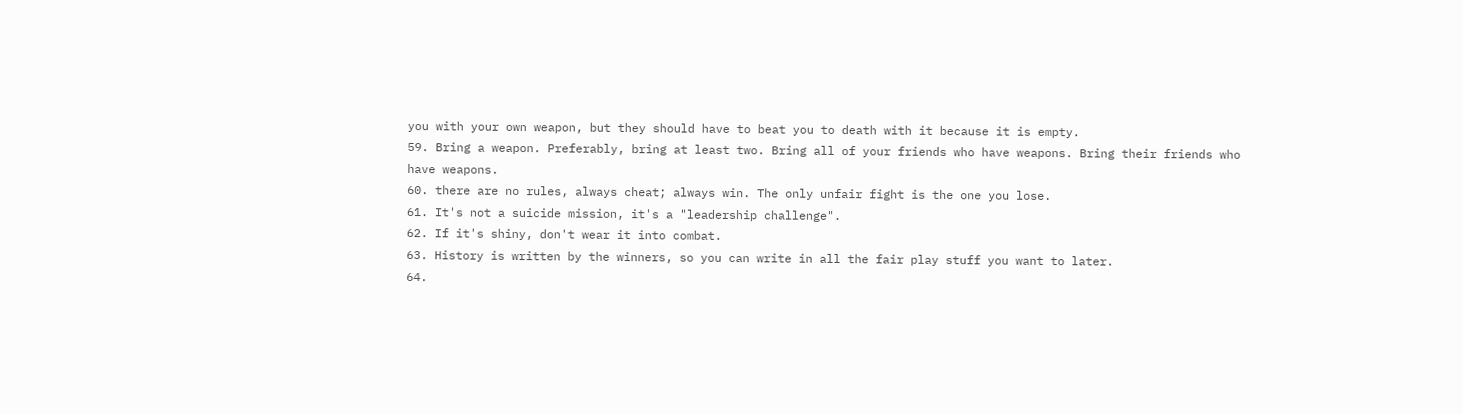you with your own weapon, but they should have to beat you to death with it because it is empty.
59. Bring a weapon. Preferably, bring at least two. Bring all of your friends who have weapons. Bring their friends who have weapons.
60. there are no rules, always cheat; always win. The only unfair fight is the one you lose.
61. It's not a suicide mission, it's a "leadership challenge".
62. If it's shiny, don't wear it into combat.
63. History is written by the winners, so you can write in all the fair play stuff you want to later.
64.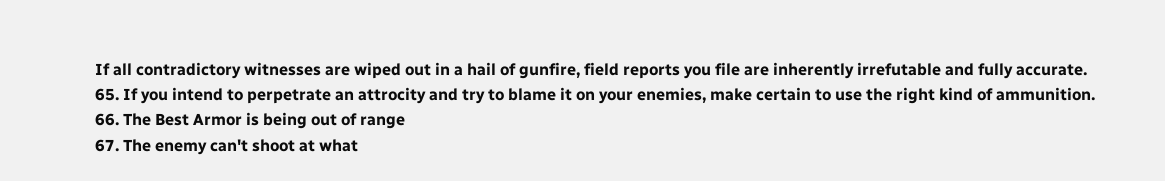If all contradictory witnesses are wiped out in a hail of gunfire, field reports you file are inherently irrefutable and fully accurate.
65. If you intend to perpetrate an attrocity and try to blame it on your enemies, make certain to use the right kind of ammunition.
66. The Best Armor is being out of range
67. The enemy can't shoot at what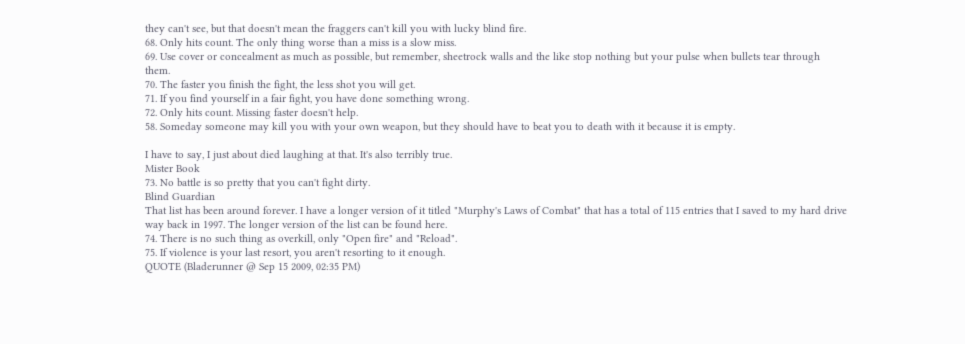they can't see, but that doesn't mean the fraggers can't kill you with lucky blind fire.
68. Only hits count. The only thing worse than a miss is a slow miss.
69. Use cover or concealment as much as possible, but remember, sheetrock walls and the like stop nothing but your pulse when bullets tear through them.
70. The faster you finish the fight, the less shot you will get.
71. If you find yourself in a fair fight, you have done something wrong.
72. Only hits count. Missing faster doesn't help.
58. Someday someone may kill you with your own weapon, but they should have to beat you to death with it because it is empty.

I have to say, I just about died laughing at that. It's also terribly true.
Mister Book
73. No battle is so pretty that you can't fight dirty.
Blind Guardian
That list has been around forever. I have a longer version of it titled "Murphy's Laws of Combat" that has a total of 115 entries that I saved to my hard drive way back in 1997. The longer version of the list can be found here.
74. There is no such thing as overkill, only "Open fire" and "Reload".
75. If violence is your last resort, you aren't resorting to it enough.
QUOTE (Bladerunner @ Sep 15 2009, 02:35 PM)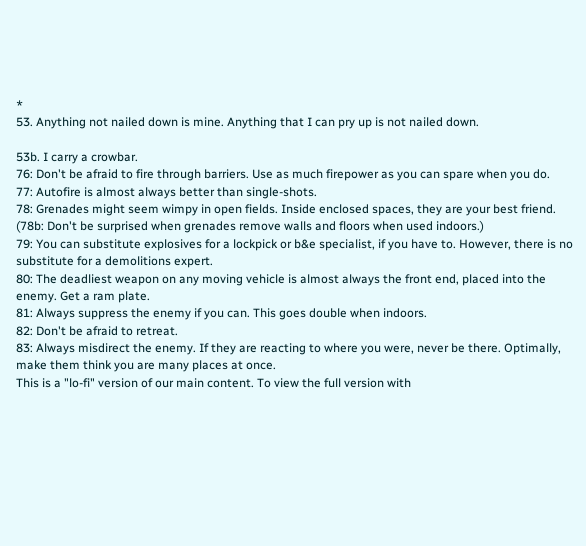*
53. Anything not nailed down is mine. Anything that I can pry up is not nailed down.

53b. I carry a crowbar.
76: Don't be afraid to fire through barriers. Use as much firepower as you can spare when you do.
77: Autofire is almost always better than single-shots.
78: Grenades might seem wimpy in open fields. Inside enclosed spaces, they are your best friend.
(78b: Don't be surprised when grenades remove walls and floors when used indoors.)
79: You can substitute explosives for a lockpick or b&e specialist, if you have to. However, there is no substitute for a demolitions expert.
80: The deadliest weapon on any moving vehicle is almost always the front end, placed into the enemy. Get a ram plate.
81: Always suppress the enemy if you can. This goes double when indoors.
82: Don't be afraid to retreat.
83: Always misdirect the enemy. If they are reacting to where you were, never be there. Optimally, make them think you are many places at once.
This is a "lo-fi" version of our main content. To view the full version with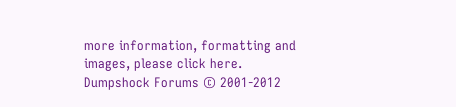more information, formatting and images, please click here.
Dumpshock Forums © 2001-2012